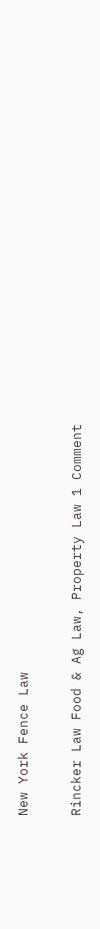New York Fence Law

Rincker Law Food & Ag Law, Property Law 1 Comment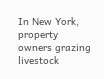In New York, property owners grazing livestock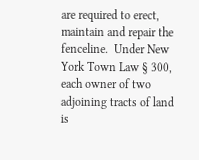are required to erect, maintain and repair the fenceline.  Under New York Town Law § 300, each owner of two adjoining tracts of land is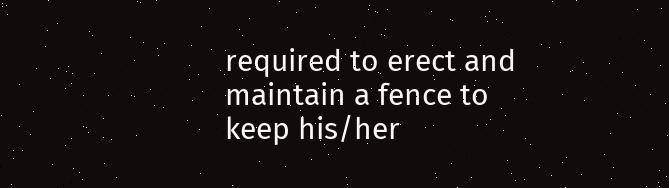required to erect and maintain a fence to keep his/her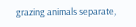grazing animals separate,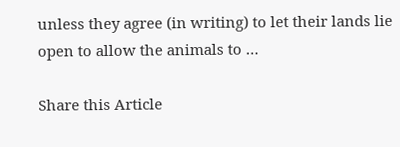unless they agree (in writing) to let their lands lie open to allow the animals to …

Share this Article